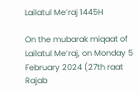Lailatul Me’raj 1445H

On the mubarak miqaat of Lailatul Me’raj, on Monday 5 February 2024 (27th raat Rajab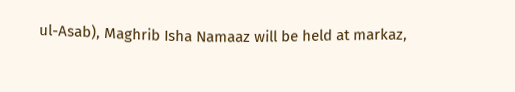ul-Asab), Maghrib Isha Namaaz will be held at markaz,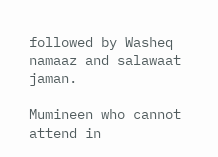followed by Washeq namaaz and salawaat jaman.

Mumineen who cannot attend in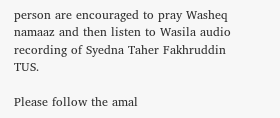person are encouraged to pray Washeq namaaz and then listen to Wasila audio recording of Syedna Taher Fakhruddin TUS.

Please follow the amal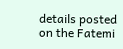details posted on the Fatemi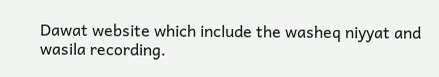Dawat website which include the washeq niyyat and wasila recording.